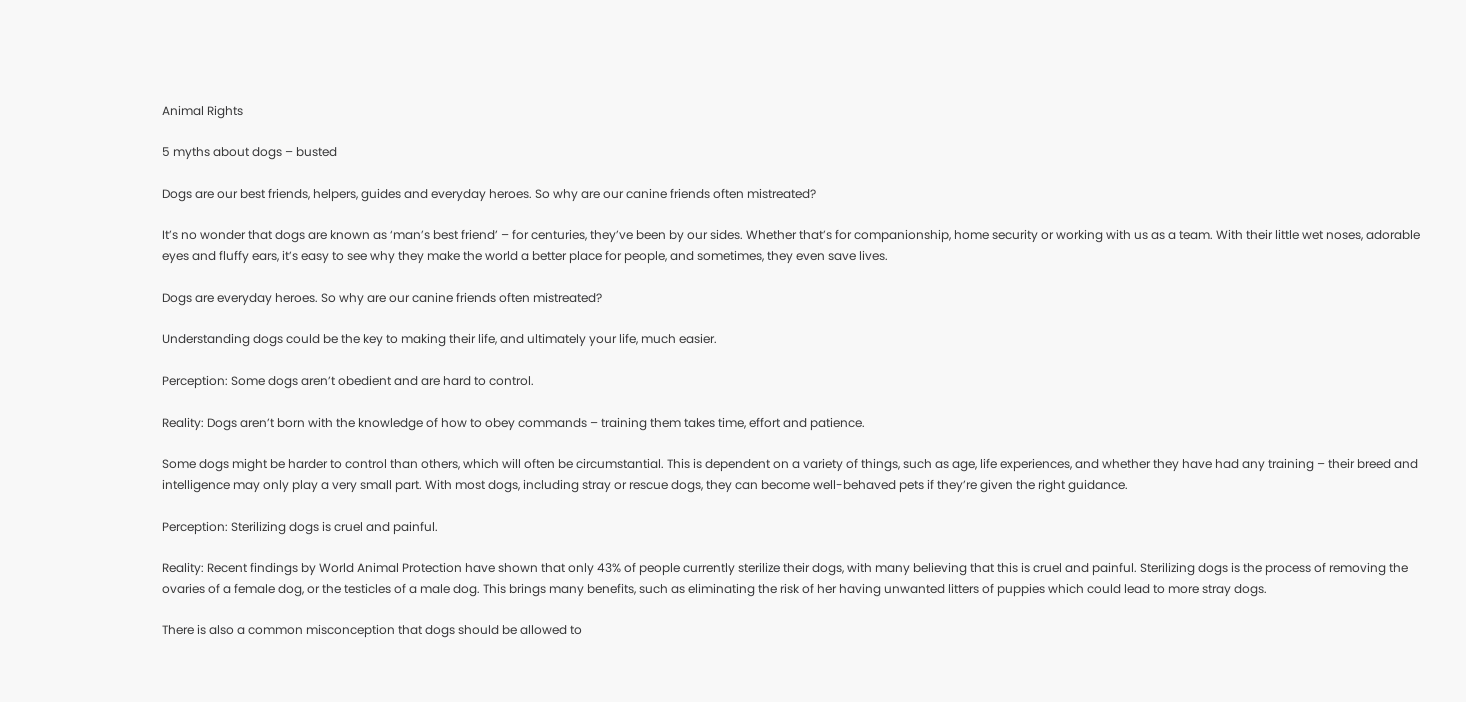Animal Rights

5 myths about dogs – busted

Dogs are our best friends, helpers, guides and everyday heroes. So why are our canine friends often mistreated?

It’s no wonder that dogs are known as ‘man’s best friend’ – for centuries, they’ve been by our sides. Whether that’s for companionship, home security or working with us as a team. With their little wet noses, adorable eyes and fluffy ears, it’s easy to see why they make the world a better place for people, and sometimes, they even save lives.

Dogs are everyday heroes. So why are our canine friends often mistreated?

Understanding dogs could be the key to making their life, and ultimately your life, much easier.

Perception: Some dogs aren’t obedient and are hard to control.

Reality: Dogs aren’t born with the knowledge of how to obey commands – training them takes time, effort and patience.

Some dogs might be harder to control than others, which will often be circumstantial. This is dependent on a variety of things, such as age, life experiences, and whether they have had any training – their breed and intelligence may only play a very small part. With most dogs, including stray or rescue dogs, they can become well-behaved pets if they’re given the right guidance.

Perception: Sterilizing dogs is cruel and painful.

Reality: Recent findings by World Animal Protection have shown that only 43% of people currently sterilize their dogs, with many believing that this is cruel and painful. Sterilizing dogs is the process of removing the ovaries of a female dog, or the testicles of a male dog. This brings many benefits, such as eliminating the risk of her having unwanted litters of puppies which could lead to more stray dogs.

There is also a common misconception that dogs should be allowed to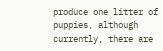produce one litter of puppies, although currently, there are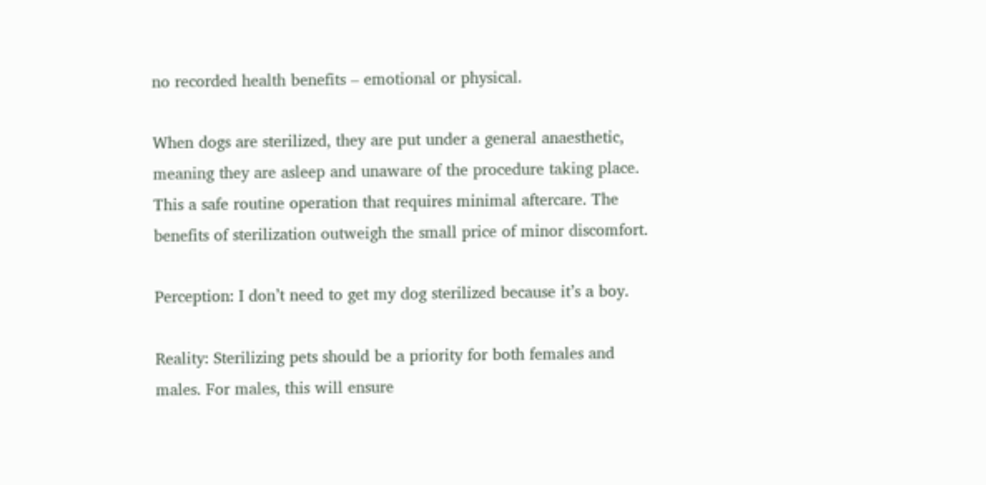no recorded health benefits – emotional or physical.

When dogs are sterilized, they are put under a general anaesthetic, meaning they are asleep and unaware of the procedure taking place. This a safe routine operation that requires minimal aftercare. The benefits of sterilization outweigh the small price of minor discomfort.

Perception: I don’t need to get my dog sterilized because it’s a boy.

Reality: Sterilizing pets should be a priority for both females and males. For males, this will ensure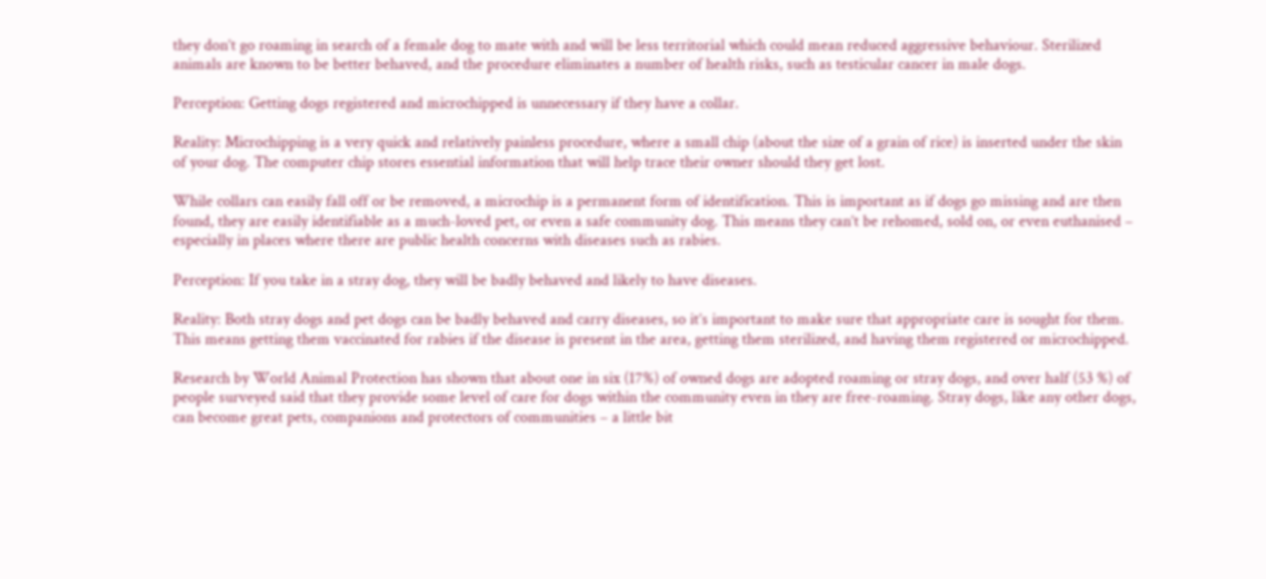they don’t go roaming in search of a female dog to mate with and will be less territorial which could mean reduced aggressive behaviour. Sterilized animals are known to be better behaved, and the procedure eliminates a number of health risks, such as testicular cancer in male dogs.

Perception: Getting dogs registered and microchipped is unnecessary if they have a collar.

Reality: Microchipping is a very quick and relatively painless procedure, where a small chip (about the size of a grain of rice) is inserted under the skin of your dog. The computer chip stores essential information that will help trace their owner should they get lost.

While collars can easily fall off or be removed, a microchip is a permanent form of identification. This is important as if dogs go missing and are then found, they are easily identifiable as a much-loved pet, or even a safe community dog. This means they can’t be rehomed, sold on, or even euthanised – especially in places where there are public health concerns with diseases such as rabies.

Perception: If you take in a stray dog, they will be badly behaved and likely to have diseases.

Reality: Both stray dogs and pet dogs can be badly behaved and carry diseases, so it’s important to make sure that appropriate care is sought for them. This means getting them vaccinated for rabies if the disease is present in the area, getting them sterilized, and having them registered or microchipped.

Research by World Animal Protection has shown that about one in six (17%) of owned dogs are adopted roaming or stray dogs, and over half (53 %) of people surveyed said that they provide some level of care for dogs within the community even in they are free-roaming. Stray dogs, like any other dogs, can become great pets, companions and protectors of communities – a little bit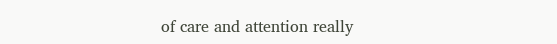of care and attention really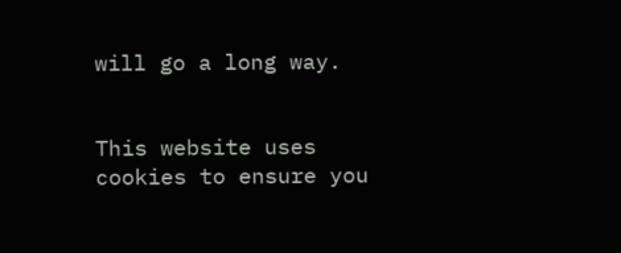will go a long way.


This website uses cookies to ensure you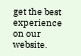get the best experience on our website.